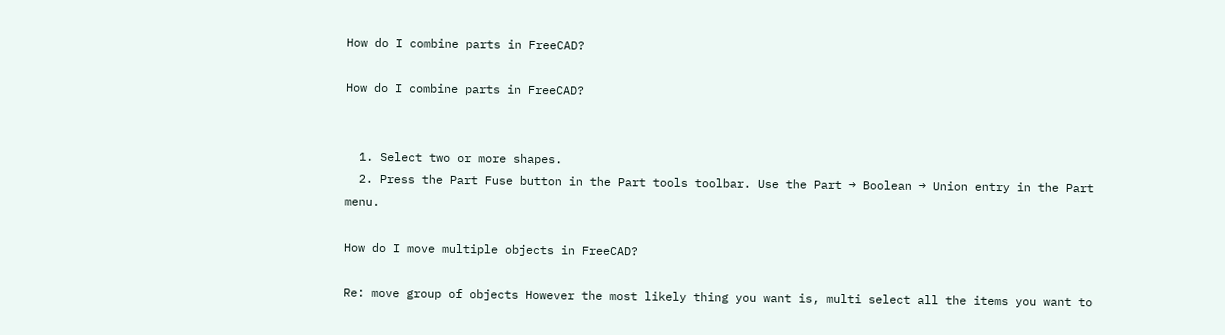How do I combine parts in FreeCAD?

How do I combine parts in FreeCAD?


  1. Select two or more shapes.
  2. Press the Part Fuse button in the Part tools toolbar. Use the Part → Boolean → Union entry in the Part menu.

How do I move multiple objects in FreeCAD?

Re: move group of objects However the most likely thing you want is, multi select all the items you want to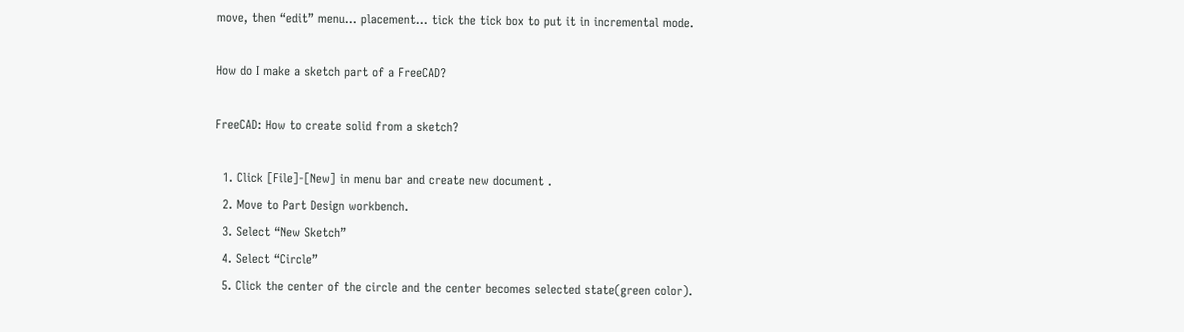move, then “edit” menu… placement… tick the tick box to put it in incremental mode.

How do I make a sketch part of a FreeCAD?

FreeCAD: How to create solid from a sketch?

  1. Click [File]-[New] in menu bar and create new document .
  2. Move to Part Design workbench.
  3. Select “New Sketch”
  4. Select “Circle”
  5. Click the center of the circle and the center becomes selected state(green color).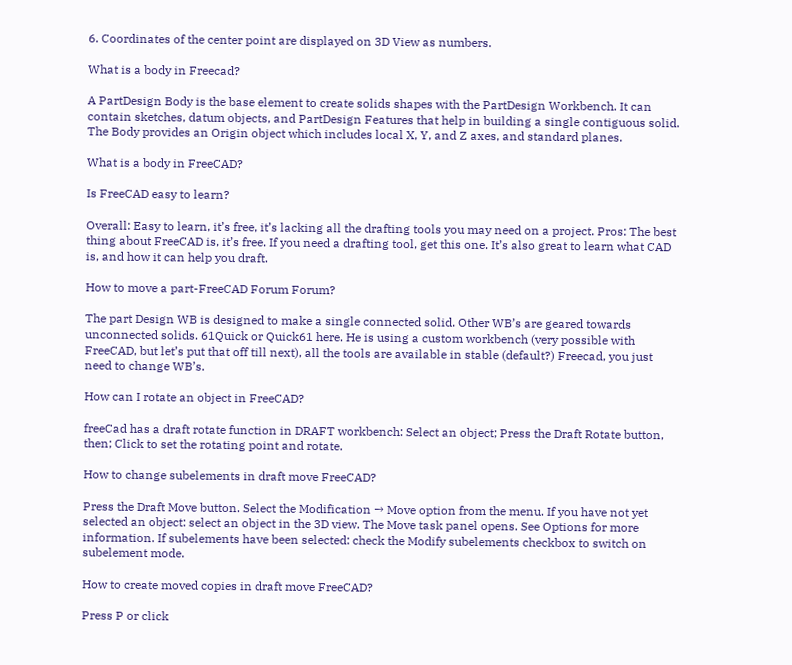6. Coordinates of the center point are displayed on 3D View as numbers.

What is a body in Freecad?

A PartDesign Body is the base element to create solids shapes with the PartDesign Workbench. It can contain sketches, datum objects, and PartDesign Features that help in building a single contiguous solid. The Body provides an Origin object which includes local X, Y, and Z axes, and standard planes.

What is a body in FreeCAD?

Is FreeCAD easy to learn?

Overall: Easy to learn, it’s free, it’s lacking all the drafting tools you may need on a project. Pros: The best thing about FreeCAD is, it’s free. If you need a drafting tool, get this one. It’s also great to learn what CAD is, and how it can help you draft.

How to move a part-FreeCAD Forum Forum?

The part Design WB is designed to make a single connected solid. Other WB’s are geared towards unconnected solids. 61Quick or Quick61 here. He is using a custom workbench (very possible with FreeCAD, but let’s put that off till next), all the tools are available in stable (default?) Freecad, you just need to change WB’s.

How can I rotate an object in FreeCAD?

freeCad has a draft rotate function in DRAFT workbench: Select an object; Press the Draft Rotate button, then; Click to set the rotating point and rotate.

How to change subelements in draft move FreeCAD?

Press the Draft Move button. Select the Modification → Move option from the menu. If you have not yet selected an object: select an object in the 3D view. The Move task panel opens. See Options for more information. If subelements have been selected: check the Modify subelements checkbox to switch on subelement mode.

How to create moved copies in draft move FreeCAD?

Press P or click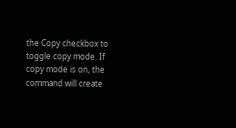the Copy checkbox to toggle copy mode. If copy mode is on, the command will create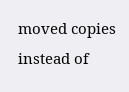moved copies instead of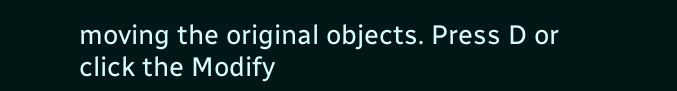moving the original objects. Press D or click the Modify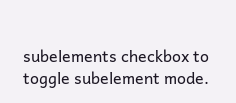subelements checkbox to toggle subelement mode.